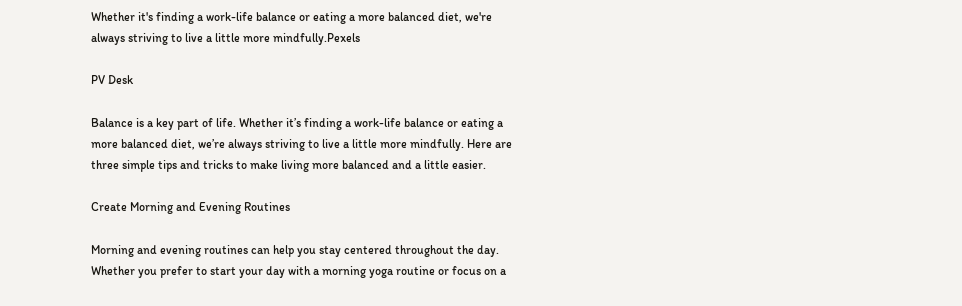Whether it's finding a work-life balance or eating a more balanced diet, we're always striving to live a little more mindfully.Pexels

PV Desk

Balance is a key part of life. Whether it’s finding a work-life balance or eating a more balanced diet, we’re always striving to live a little more mindfully. Here are three simple tips and tricks to make living more balanced and a little easier.

Create Morning and Evening Routines

Morning and evening routines can help you stay centered throughout the day. Whether you prefer to start your day with a morning yoga routine or focus on a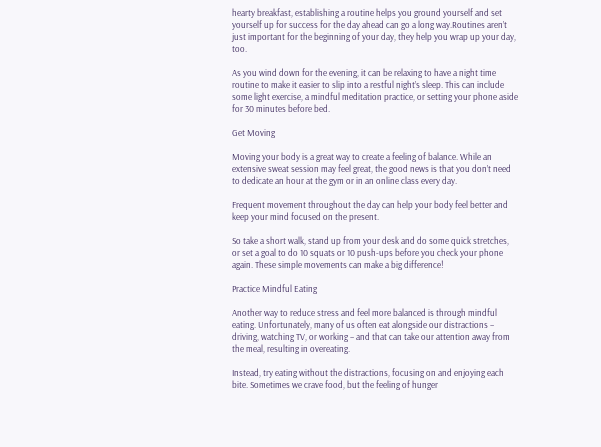hearty breakfast, establishing a routine helps you ground yourself and set yourself up for success for the day ahead can go a long way.Routines aren’t just important for the beginning of your day, they help you wrap up your day, too.

As you wind down for the evening, it can be relaxing to have a night time routine to make it easier to slip into a restful night’s sleep. This can include some light exercise, a mindful meditation practice, or setting your phone aside for 30 minutes before bed.

Get Moving

Moving your body is a great way to create a feeling of balance. While an extensive sweat session may feel great, the good news is that you don’t need to dedicate an hour at the gym or in an online class every day.

Frequent movement throughout the day can help your body feel better and keep your mind focused on the present.

So take a short walk, stand up from your desk and do some quick stretches, or set a goal to do 10 squats or 10 push-ups before you check your phone again. These simple movements can make a big difference!

Practice Mindful Eating

Another way to reduce stress and feel more balanced is through mindful eating. Unfortunately, many of us often eat alongside our distractions – driving, watching TV, or working – and that can take our attention away from the meal, resulting in overeating.

Instead, try eating without the distractions, focusing on and enjoying each bite. Sometimes we crave food, but the feeling of hunger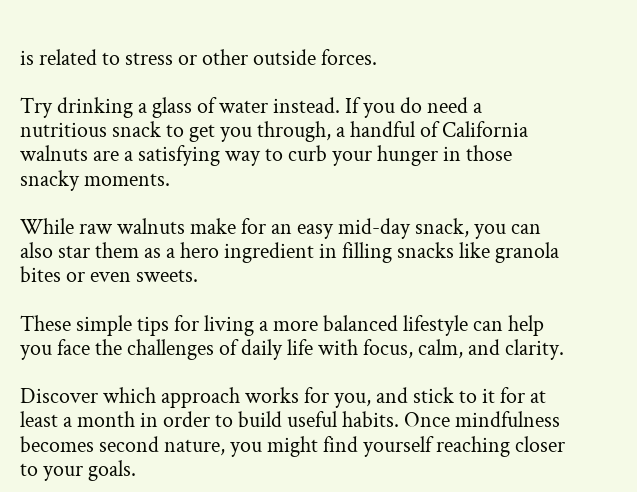is related to stress or other outside forces.

Try drinking a glass of water instead. If you do need a nutritious snack to get you through, a handful of California walnuts are a satisfying way to curb your hunger in those snacky moments.

While raw walnuts make for an easy mid-day snack, you can also star them as a hero ingredient in filling snacks like granola bites or even sweets.

These simple tips for living a more balanced lifestyle can help you face the challenges of daily life with focus, calm, and clarity.

Discover which approach works for you, and stick to it for at least a month in order to build useful habits. Once mindfulness becomes second nature, you might find yourself reaching closer to your goals.